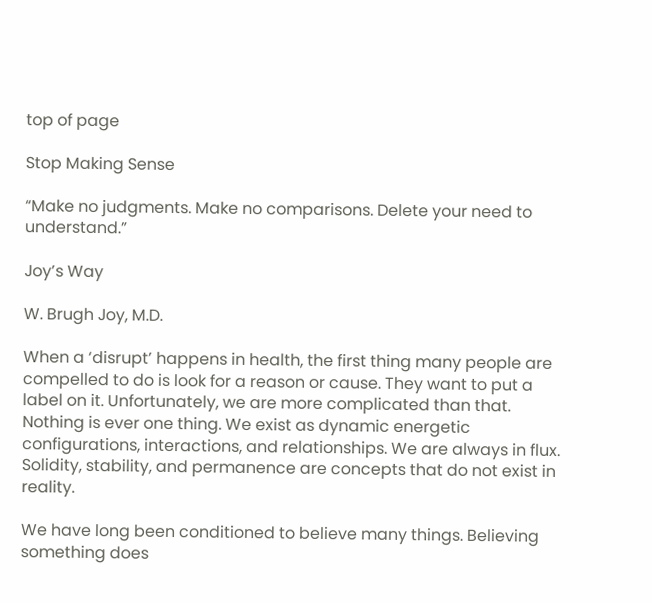top of page

Stop Making Sense

“Make no judgments. Make no comparisons. Delete your need to understand.”

Joy’s Way

W. Brugh Joy, M.D.

When a ‘disrupt’ happens in health, the first thing many people are compelled to do is look for a reason or cause. They want to put a label on it. Unfortunately, we are more complicated than that. Nothing is ever one thing. We exist as dynamic energetic configurations, interactions, and relationships. We are always in flux. Solidity, stability, and permanence are concepts that do not exist in reality.

We have long been conditioned to believe many things. Believing something does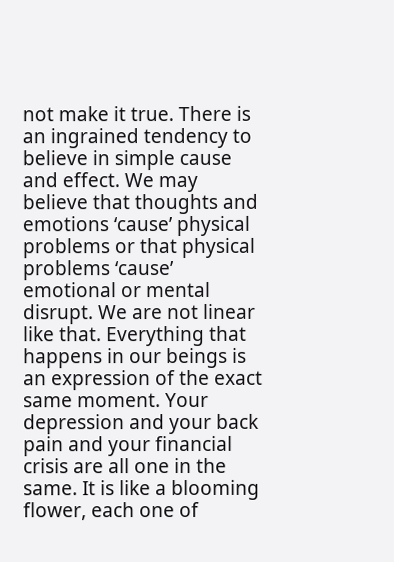not make it true. There is an ingrained tendency to believe in simple cause and effect. We may believe that thoughts and emotions ‘cause’ physical problems or that physical problems ‘cause’ emotional or mental disrupt. We are not linear like that. Everything that happens in our beings is an expression of the exact same moment. Your depression and your back pain and your financial crisis are all one in the same. It is like a blooming flower, each one of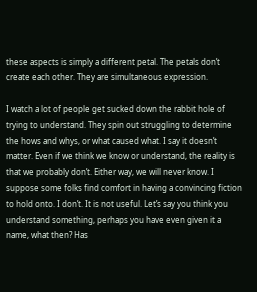these aspects is simply a different petal. The petals don’t create each other. They are simultaneous expression.

I watch a lot of people get sucked down the rabbit hole of trying to understand. They spin out struggling to determine the hows and whys, or what caused what. I say it doesn’t matter. Even if we think we know or understand, the reality is that we probably don’t. Either way, we will never know. I suppose some folks find comfort in having a convincing fiction to hold onto. I don’t. It is not useful. Let’s say you think you understand something, perhaps you have even given it a name, what then? Has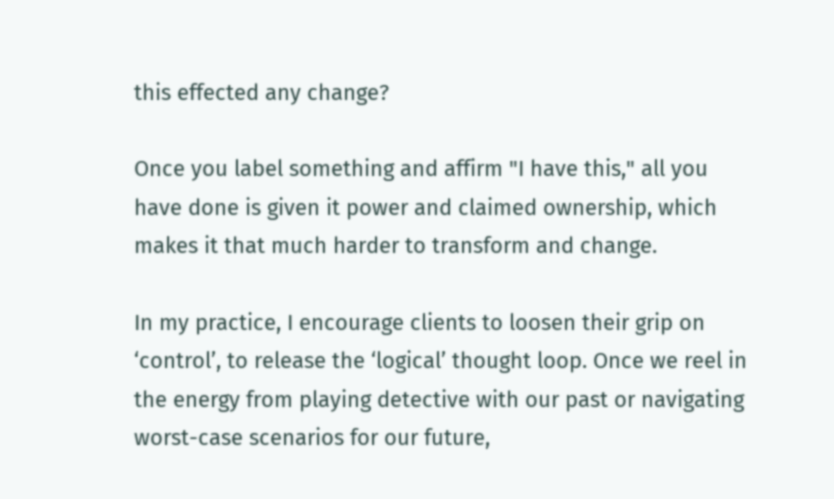this effected any change?

Once you label something and affirm "I have this," all you have done is given it power and claimed ownership, which makes it that much harder to transform and change.

In my practice, I encourage clients to loosen their grip on ‘control’, to release the ‘logical’ thought loop. Once we reel in the energy from playing detective with our past or navigating worst-case scenarios for our future,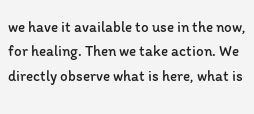we have it available to use in the now, for healing. Then we take action. We directly observe what is here, what is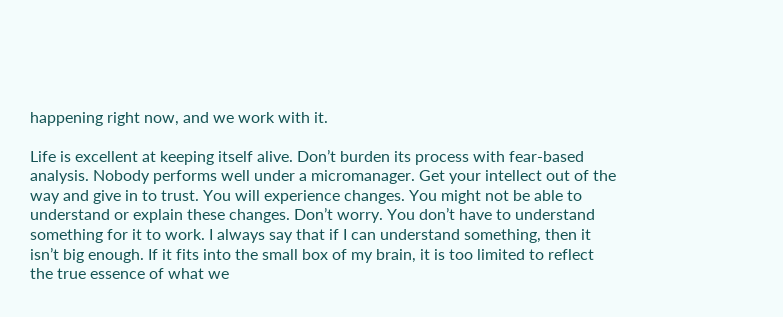happening right now, and we work with it.

Life is excellent at keeping itself alive. Don’t burden its process with fear-based analysis. Nobody performs well under a micromanager. Get your intellect out of the way and give in to trust. You will experience changes. You might not be able to understand or explain these changes. Don’t worry. You don’t have to understand something for it to work. I always say that if I can understand something, then it isn’t big enough. If it fits into the small box of my brain, it is too limited to reflect the true essence of what we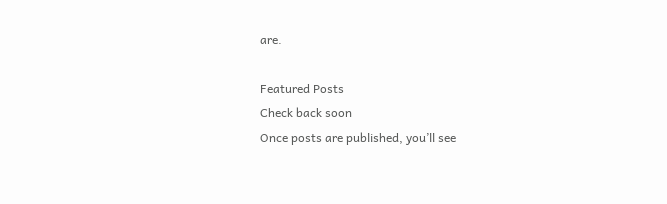are.

Featured Posts
Check back soon
Once posts are published, you’ll see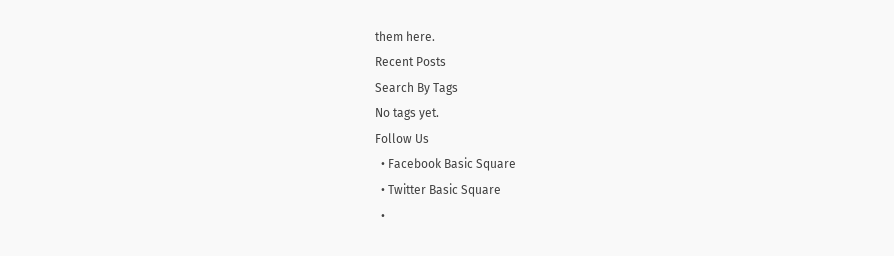them here.
Recent Posts
Search By Tags
No tags yet.
Follow Us
  • Facebook Basic Square
  • Twitter Basic Square
  •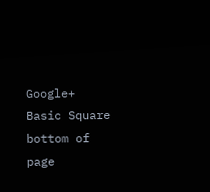Google+ Basic Square
bottom of page